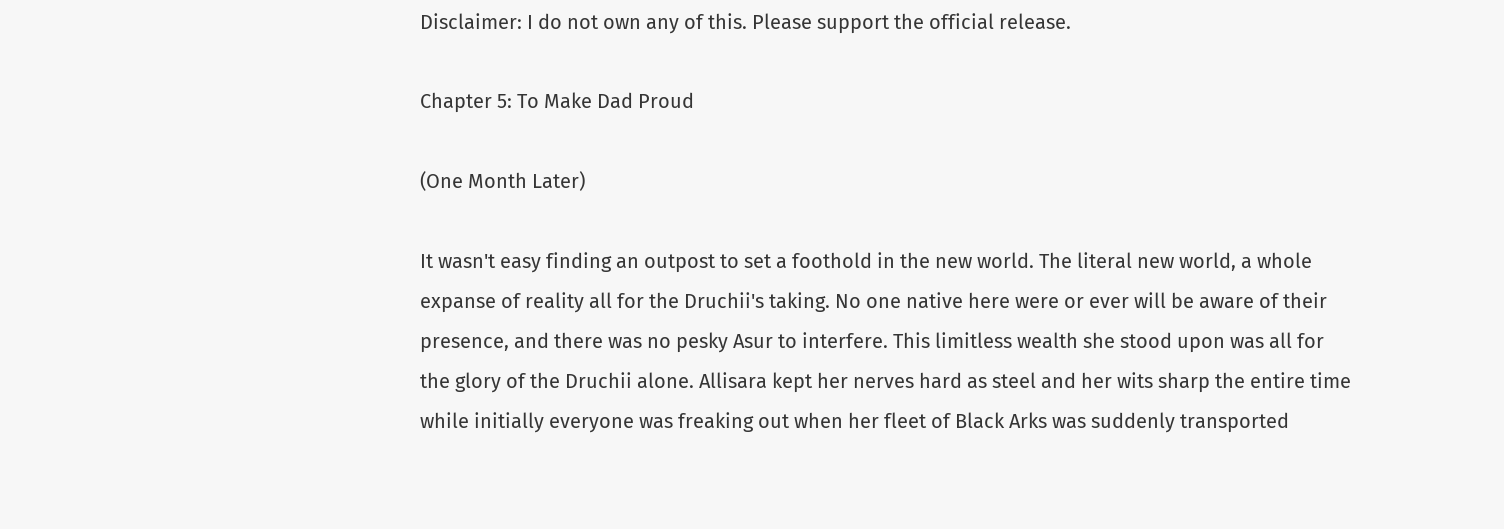Disclaimer: I do not own any of this. Please support the official release.

Chapter 5: To Make Dad Proud

(One Month Later)

It wasn't easy finding an outpost to set a foothold in the new world. The literal new world, a whole expanse of reality all for the Druchii's taking. No one native here were or ever will be aware of their presence, and there was no pesky Asur to interfere. This limitless wealth she stood upon was all for the glory of the Druchii alone. Allisara kept her nerves hard as steel and her wits sharp the entire time while initially everyone was freaking out when her fleet of Black Arks was suddenly transported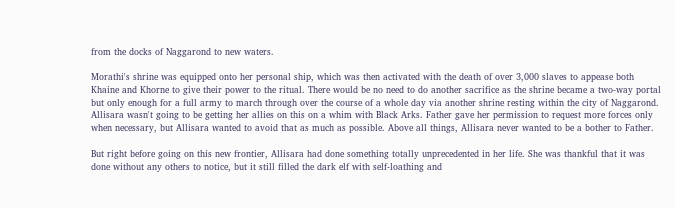from the docks of Naggarond to new waters.

Morathi's shrine was equipped onto her personal ship, which was then activated with the death of over 3,000 slaves to appease both Khaine and Khorne to give their power to the ritual. There would be no need to do another sacrifice as the shrine became a two-way portal but only enough for a full army to march through over the course of a whole day via another shrine resting within the city of Naggarond. Allisara wasn't going to be getting her allies on this on a whim with Black Arks. Father gave her permission to request more forces only when necessary, but Allisara wanted to avoid that as much as possible. Above all things, Allisara never wanted to be a bother to Father.

But right before going on this new frontier, Allisara had done something totally unprecedented in her life. She was thankful that it was done without any others to notice, but it still filled the dark elf with self-loathing and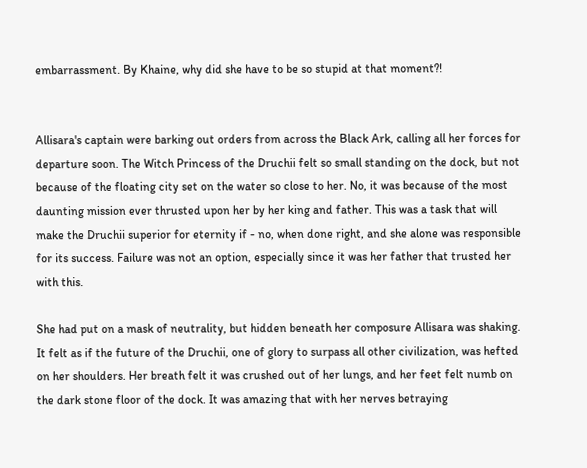embarrassment. By Khaine, why did she have to be so stupid at that moment?!


Allisara's captain were barking out orders from across the Black Ark, calling all her forces for departure soon. The Witch Princess of the Druchii felt so small standing on the dock, but not because of the floating city set on the water so close to her. No, it was because of the most daunting mission ever thrusted upon her by her king and father. This was a task that will make the Druchii superior for eternity if - no, when done right, and she alone was responsible for its success. Failure was not an option, especially since it was her father that trusted her with this.

She had put on a mask of neutrality, but hidden beneath her composure Allisara was shaking. It felt as if the future of the Druchii, one of glory to surpass all other civilization, was hefted on her shoulders. Her breath felt it was crushed out of her lungs, and her feet felt numb on the dark stone floor of the dock. It was amazing that with her nerves betraying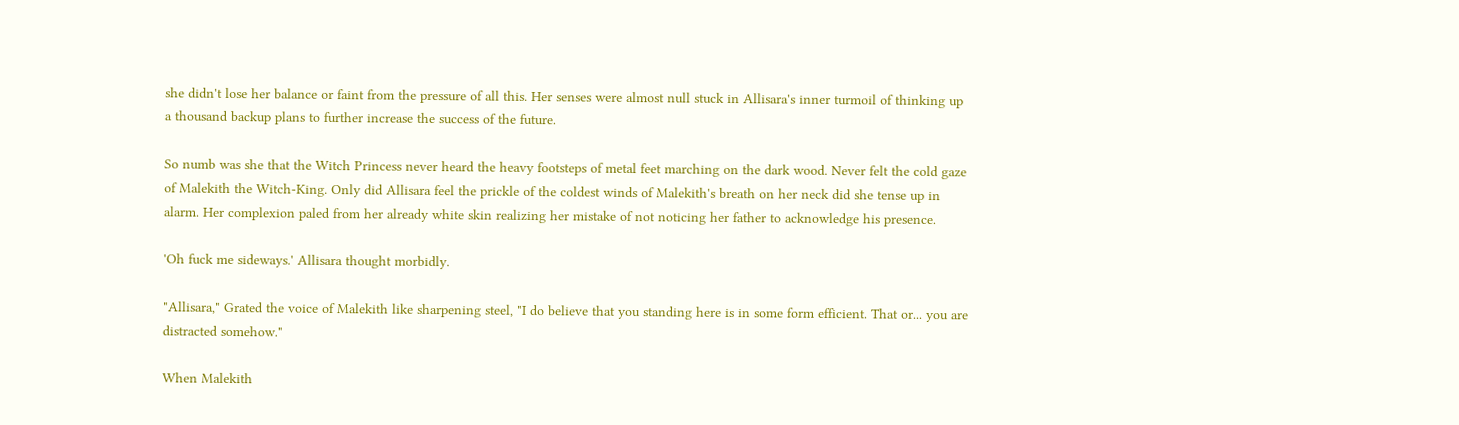she didn't lose her balance or faint from the pressure of all this. Her senses were almost null stuck in Allisara's inner turmoil of thinking up a thousand backup plans to further increase the success of the future.

So numb was she that the Witch Princess never heard the heavy footsteps of metal feet marching on the dark wood. Never felt the cold gaze of Malekith the Witch-King. Only did Allisara feel the prickle of the coldest winds of Malekith's breath on her neck did she tense up in alarm. Her complexion paled from her already white skin realizing her mistake of not noticing her father to acknowledge his presence.

'Oh fuck me sideways.' Allisara thought morbidly.

"Allisara," Grated the voice of Malekith like sharpening steel, "I do believe that you standing here is in some form efficient. That or... you are distracted somehow."

When Malekith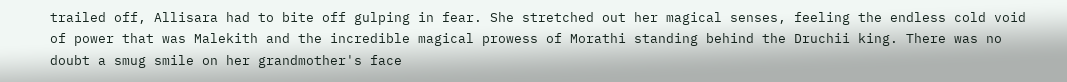trailed off, Allisara had to bite off gulping in fear. She stretched out her magical senses, feeling the endless cold void of power that was Malekith and the incredible magical prowess of Morathi standing behind the Druchii king. There was no doubt a smug smile on her grandmother's face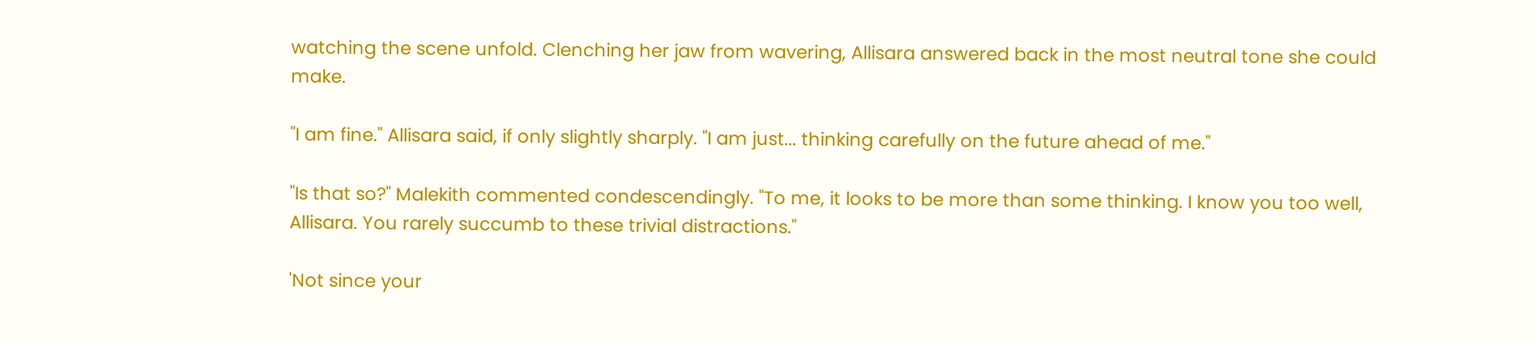watching the scene unfold. Clenching her jaw from wavering, Allisara answered back in the most neutral tone she could make.

"I am fine." Allisara said, if only slightly sharply. "I am just... thinking carefully on the future ahead of me."

"Is that so?" Malekith commented condescendingly. "To me, it looks to be more than some thinking. I know you too well, Allisara. You rarely succumb to these trivial distractions."

'Not since your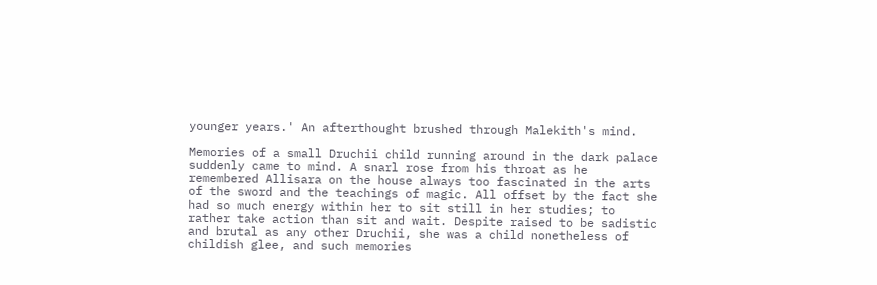younger years.' An afterthought brushed through Malekith's mind.

Memories of a small Druchii child running around in the dark palace suddenly came to mind. A snarl rose from his throat as he remembered Allisara on the house always too fascinated in the arts of the sword and the teachings of magic. All offset by the fact she had so much energy within her to sit still in her studies; to rather take action than sit and wait. Despite raised to be sadistic and brutal as any other Druchii, she was a child nonetheless of childish glee, and such memories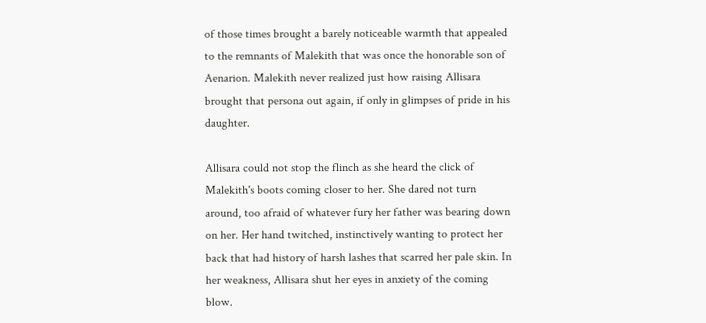of those times brought a barely noticeable warmth that appealed to the remnants of Malekith that was once the honorable son of Aenarion. Malekith never realized just how raising Allisara brought that persona out again, if only in glimpses of pride in his daughter.

Allisara could not stop the flinch as she heard the click of Malekith's boots coming closer to her. She dared not turn around, too afraid of whatever fury her father was bearing down on her. Her hand twitched, instinctively wanting to protect her back that had history of harsh lashes that scarred her pale skin. In her weakness, Allisara shut her eyes in anxiety of the coming blow.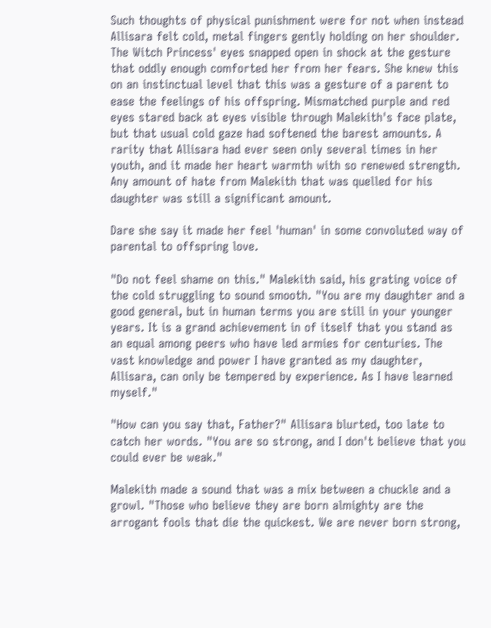Such thoughts of physical punishment were for not when instead Allisara felt cold, metal fingers gently holding on her shoulder. The Witch Princess' eyes snapped open in shock at the gesture that oddly enough comforted her from her fears. She knew this on an instinctual level that this was a gesture of a parent to ease the feelings of his offspring. Mismatched purple and red eyes stared back at eyes visible through Malekith's face plate, but that usual cold gaze had softened the barest amounts. A rarity that Allisara had ever seen only several times in her youth, and it made her heart warmth with so renewed strength. Any amount of hate from Malekith that was quelled for his daughter was still a significant amount.

Dare she say it made her feel 'human' in some convoluted way of parental to offspring love.

"Do not feel shame on this." Malekith said, his grating voice of the cold struggling to sound smooth. "You are my daughter and a good general, but in human terms you are still in your younger years. It is a grand achievement in of itself that you stand as an equal among peers who have led armies for centuries. The vast knowledge and power I have granted as my daughter, Allisara, can only be tempered by experience. As I have learned myself."

"How can you say that, Father?" Allisara blurted, too late to catch her words. "You are so strong, and I don't believe that you could ever be weak."

Malekith made a sound that was a mix between a chuckle and a growl. "Those who believe they are born almighty are the arrogant fools that die the quickest. We are never born strong,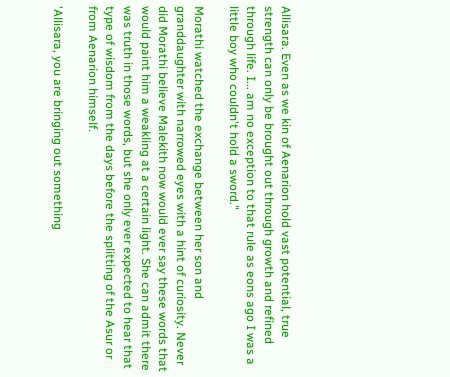Allisara. Even as we kin of Aenarion hold vast potential, true strength can only be brought out through growth and refined through life. I... am no exception to that rule as eons ago I was a little boy who couldn't hold a sword."

Morathi watched the exchange between her son and granddaughter with narrowed eyes with a hint of curiosity. Never did Morathi believe Malekith now would ever say these words that would paint him a weakling at a certain light. She can admit there was truth in those words, but she only ever expected to hear that type of wisdom from the days before the splitting of the Asur or from Aenarion himself.

'Allisara, you are bringing out something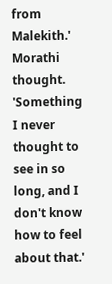from Malekith.' Morathi thought. 'Something I never thought to see in so long, and I don't know how to feel about that.'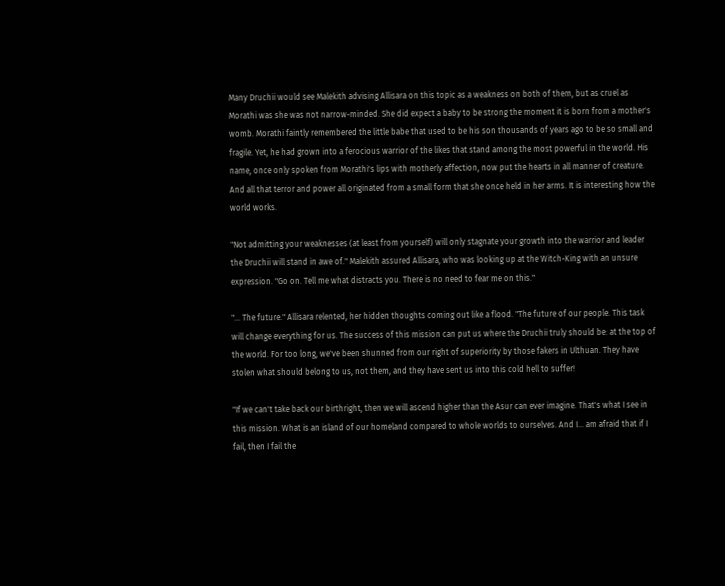Many Druchii would see Malekith advising Allisara on this topic as a weakness on both of them, but as cruel as Morathi was she was not narrow-minded. She did expect a baby to be strong the moment it is born from a mother's womb. Morathi faintly remembered the little babe that used to be his son thousands of years ago to be so small and fragile. Yet, he had grown into a ferocious warrior of the likes that stand among the most powerful in the world. His name, once only spoken from Morathi's lips with motherly affection, now put the hearts in all manner of creature. And all that terror and power all originated from a small form that she once held in her arms. It is interesting how the world works.

"Not admitting your weaknesses (at least from yourself) will only stagnate your growth into the warrior and leader the Druchii will stand in awe of." Malekith assured Allisara, who was looking up at the Witch-King with an unsure expression. "Go on. Tell me what distracts you. There is no need to fear me on this."

"... The future." Allisara relented, her hidden thoughts coming out like a flood. "The future of our people. This task will change everything for us. The success of this mission can put us where the Druchii truly should be: at the top of the world. For too long, we've been shunned from our right of superiority by those fakers in Ulthuan. They have stolen what should belong to us, not them, and they have sent us into this cold hell to suffer!

"If we can't take back our birthright, then we will ascend higher than the Asur can ever imagine. That's what I see in this mission. What is an island of our homeland compared to whole worlds to ourselves. And I... am afraid that if I fail, then I fail the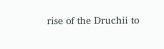rise of the Druchii to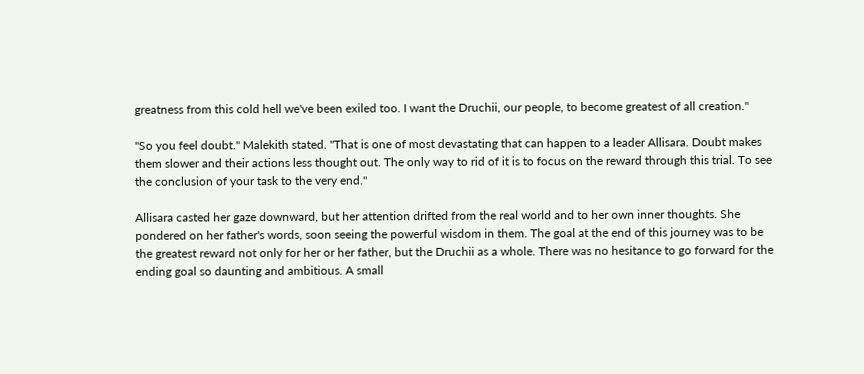greatness from this cold hell we've been exiled too. I want the Druchii, our people, to become greatest of all creation."

"So you feel doubt." Malekith stated. "That is one of most devastating that can happen to a leader Allisara. Doubt makes them slower and their actions less thought out. The only way to rid of it is to focus on the reward through this trial. To see the conclusion of your task to the very end."

Allisara casted her gaze downward, but her attention drifted from the real world and to her own inner thoughts. She pondered on her father's words, soon seeing the powerful wisdom in them. The goal at the end of this journey was to be the greatest reward not only for her or her father, but the Druchii as a whole. There was no hesitance to go forward for the ending goal so daunting and ambitious. A small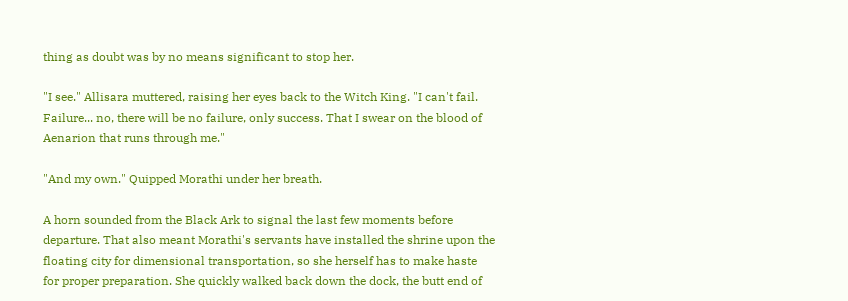thing as doubt was by no means significant to stop her.

"I see." Allisara muttered, raising her eyes back to the Witch King. "I can't fail. Failure... no, there will be no failure, only success. That I swear on the blood of Aenarion that runs through me."

"And my own." Quipped Morathi under her breath.

A horn sounded from the Black Ark to signal the last few moments before departure. That also meant Morathi's servants have installed the shrine upon the floating city for dimensional transportation, so she herself has to make haste for proper preparation. She quickly walked back down the dock, the butt end of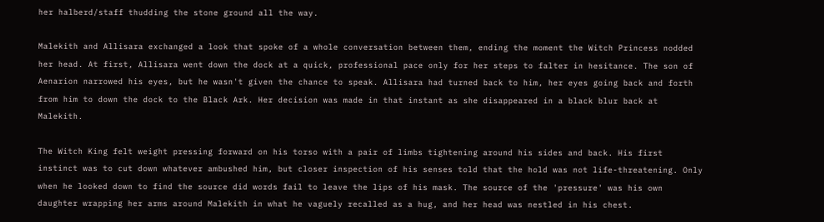her halberd/staff thudding the stone ground all the way.

Malekith and Allisara exchanged a look that spoke of a whole conversation between them, ending the moment the Witch Princess nodded her head. At first, Allisara went down the dock at a quick, professional pace only for her steps to falter in hesitance. The son of Aenarion narrowed his eyes, but he wasn't given the chance to speak. Allisara had turned back to him, her eyes going back and forth from him to down the dock to the Black Ark. Her decision was made in that instant as she disappeared in a black blur back at Malekith.

The Witch King felt weight pressing forward on his torso with a pair of limbs tightening around his sides and back. His first instinct was to cut down whatever ambushed him, but closer inspection of his senses told that the hold was not life-threatening. Only when he looked down to find the source did words fail to leave the lips of his mask. The source of the 'pressure' was his own daughter wrapping her arms around Malekith in what he vaguely recalled as a hug, and her head was nestled in his chest.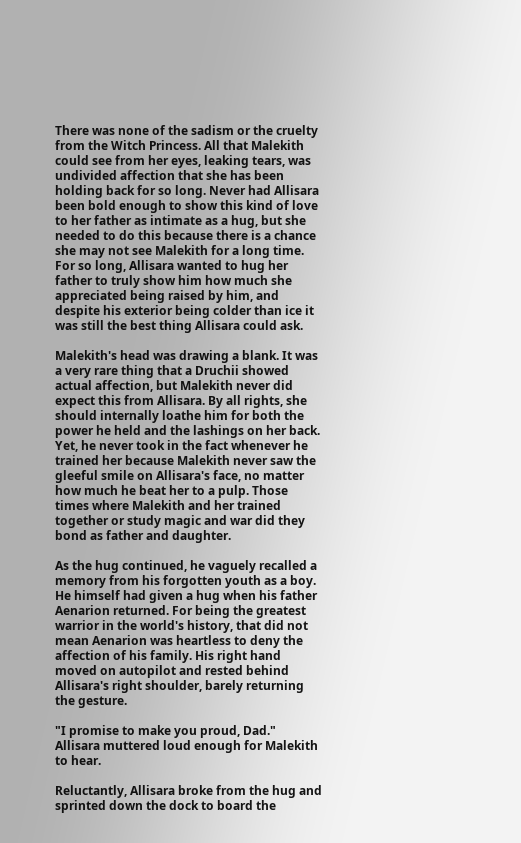There was none of the sadism or the cruelty from the Witch Princess. All that Malekith could see from her eyes, leaking tears, was undivided affection that she has been holding back for so long. Never had Allisara been bold enough to show this kind of love to her father as intimate as a hug, but she needed to do this because there is a chance she may not see Malekith for a long time. For so long, Allisara wanted to hug her father to truly show him how much she appreciated being raised by him, and despite his exterior being colder than ice it was still the best thing Allisara could ask.

Malekith's head was drawing a blank. It was a very rare thing that a Druchii showed actual affection, but Malekith never did expect this from Allisara. By all rights, she should internally loathe him for both the power he held and the lashings on her back. Yet, he never took in the fact whenever he trained her because Malekith never saw the gleeful smile on Allisara's face, no matter how much he beat her to a pulp. Those times where Malekith and her trained together or study magic and war did they bond as father and daughter.

As the hug continued, he vaguely recalled a memory from his forgotten youth as a boy. He himself had given a hug when his father Aenarion returned. For being the greatest warrior in the world's history, that did not mean Aenarion was heartless to deny the affection of his family. His right hand moved on autopilot and rested behind Allisara's right shoulder, barely returning the gesture.

"I promise to make you proud, Dad." Allisara muttered loud enough for Malekith to hear.

Reluctantly, Allisara broke from the hug and sprinted down the dock to board the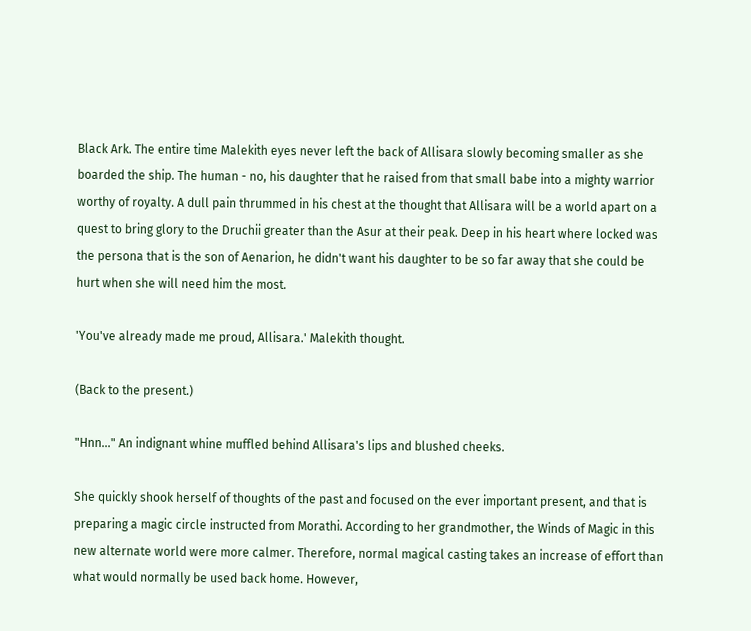Black Ark. The entire time Malekith eyes never left the back of Allisara slowly becoming smaller as she boarded the ship. The human - no, his daughter that he raised from that small babe into a mighty warrior worthy of royalty. A dull pain thrummed in his chest at the thought that Allisara will be a world apart on a quest to bring glory to the Druchii greater than the Asur at their peak. Deep in his heart where locked was the persona that is the son of Aenarion, he didn't want his daughter to be so far away that she could be hurt when she will need him the most.

'You've already made me proud, Allisara.' Malekith thought.

(Back to the present.)

"Hnn..." An indignant whine muffled behind Allisara's lips and blushed cheeks.

She quickly shook herself of thoughts of the past and focused on the ever important present, and that is preparing a magic circle instructed from Morathi. According to her grandmother, the Winds of Magic in this new alternate world were more calmer. Therefore, normal magical casting takes an increase of effort than what would normally be used back home. However,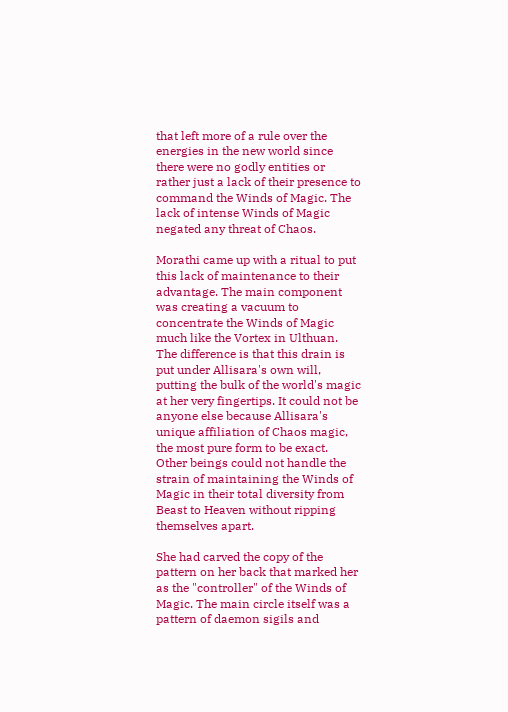that left more of a rule over the energies in the new world since there were no godly entities or rather just a lack of their presence to command the Winds of Magic. The lack of intense Winds of Magic negated any threat of Chaos.

Morathi came up with a ritual to put this lack of maintenance to their advantage. The main component was creating a vacuum to concentrate the Winds of Magic much like the Vortex in Ulthuan. The difference is that this drain is put under Allisara's own will, putting the bulk of the world's magic at her very fingertips. It could not be anyone else because Allisara's unique affiliation of Chaos magic, the most pure form to be exact. Other beings could not handle the strain of maintaining the Winds of Magic in their total diversity from Beast to Heaven without ripping themselves apart.

She had carved the copy of the pattern on her back that marked her as the "controller" of the Winds of Magic. The main circle itself was a pattern of daemon sigils and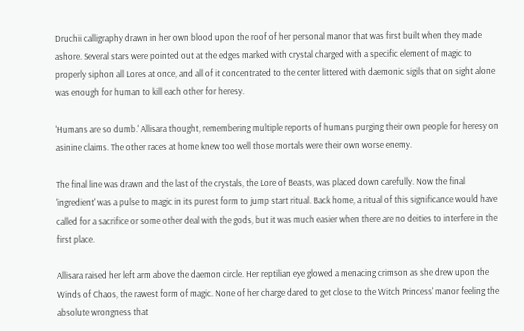Druchii calligraphy drawn in her own blood upon the roof of her personal manor that was first built when they made ashore. Several stars were pointed out at the edges marked with crystal charged with a specific element of magic to properly siphon all Lores at once, and all of it concentrated to the center littered with daemonic sigils that on sight alone was enough for human to kill each other for heresy.

'Humans are so dumb.' Allisara thought, remembering multiple reports of humans purging their own people for heresy on asinine claims. The other races at home knew too well those mortals were their own worse enemy.

The final line was drawn and the last of the crystals, the Lore of Beasts, was placed down carefully. Now the final 'ingredient' was a pulse to magic in its purest form to jump start ritual. Back home, a ritual of this significance would have called for a sacrifice or some other deal with the gods, but it was much easier when there are no deities to interfere in the first place.

Allisara raised her left arm above the daemon circle. Her reptilian eye glowed a menacing crimson as she drew upon the Winds of Chaos, the rawest form of magic. None of her charge dared to get close to the Witch Princess' manor feeling the absolute wrongness that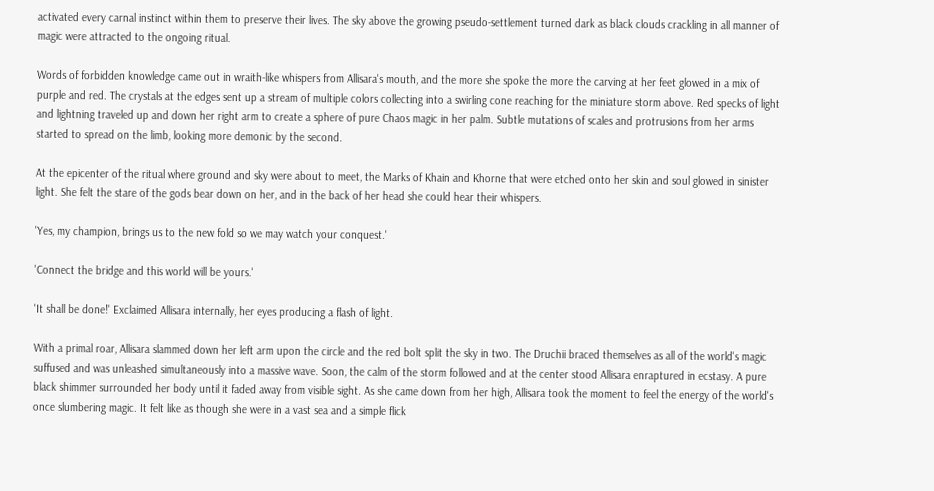activated every carnal instinct within them to preserve their lives. The sky above the growing pseudo-settlement turned dark as black clouds crackling in all manner of magic were attracted to the ongoing ritual.

Words of forbidden knowledge came out in wraith-like whispers from Allisara's mouth, and the more she spoke the more the carving at her feet glowed in a mix of purple and red. The crystals at the edges sent up a stream of multiple colors collecting into a swirling cone reaching for the miniature storm above. Red specks of light and lightning traveled up and down her right arm to create a sphere of pure Chaos magic in her palm. Subtle mutations of scales and protrusions from her arms started to spread on the limb, looking more demonic by the second.

At the epicenter of the ritual where ground and sky were about to meet, the Marks of Khain and Khorne that were etched onto her skin and soul glowed in sinister light. She felt the stare of the gods bear down on her, and in the back of her head she could hear their whispers.

'Yes, my champion, brings us to the new fold so we may watch your conquest.'

'Connect the bridge and this world will be yours.'

'It shall be done!' Exclaimed Allisara internally, her eyes producing a flash of light.

With a primal roar, Allisara slammed down her left arm upon the circle and the red bolt split the sky in two. The Druchii braced themselves as all of the world's magic suffused and was unleashed simultaneously into a massive wave. Soon, the calm of the storm followed and at the center stood Allisara enraptured in ecstasy. A pure black shimmer surrounded her body until it faded away from visible sight. As she came down from her high, Allisara took the moment to feel the energy of the world's once slumbering magic. It felt like as though she were in a vast sea and a simple flick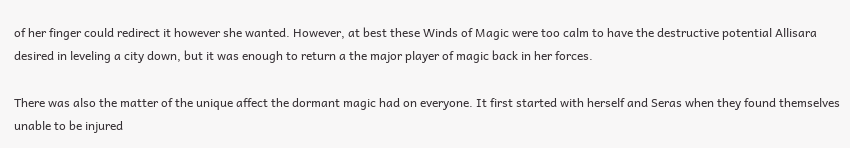of her finger could redirect it however she wanted. However, at best these Winds of Magic were too calm to have the destructive potential Allisara desired in leveling a city down, but it was enough to return a the major player of magic back in her forces.

There was also the matter of the unique affect the dormant magic had on everyone. It first started with herself and Seras when they found themselves unable to be injured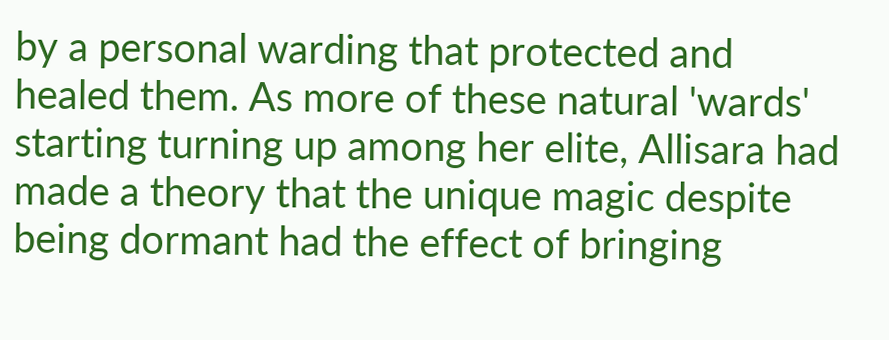by a personal warding that protected and healed them. As more of these natural 'wards' starting turning up among her elite, Allisara had made a theory that the unique magic despite being dormant had the effect of bringing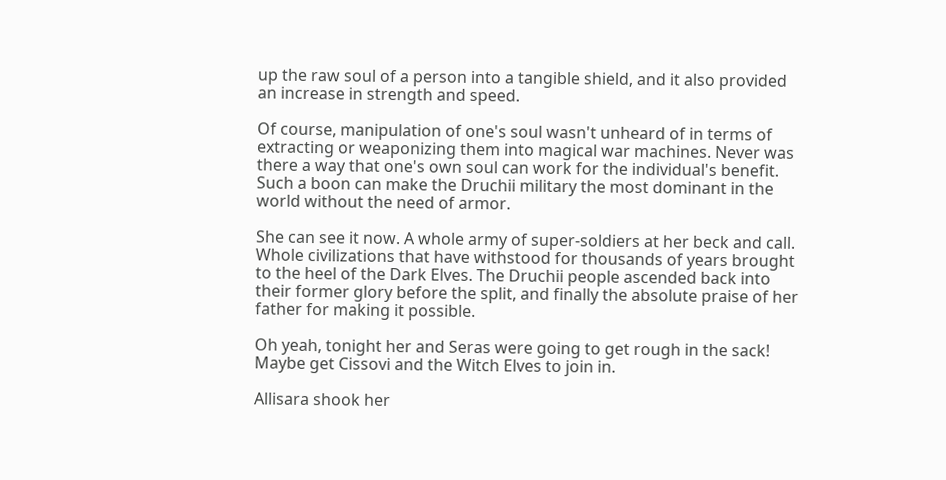up the raw soul of a person into a tangible shield, and it also provided an increase in strength and speed.

Of course, manipulation of one's soul wasn't unheard of in terms of extracting or weaponizing them into magical war machines. Never was there a way that one's own soul can work for the individual's benefit. Such a boon can make the Druchii military the most dominant in the world without the need of armor.

She can see it now. A whole army of super-soldiers at her beck and call. Whole civilizations that have withstood for thousands of years brought to the heel of the Dark Elves. The Druchii people ascended back into their former glory before the split, and finally the absolute praise of her father for making it possible.

Oh yeah, tonight her and Seras were going to get rough in the sack! Maybe get Cissovi and the Witch Elves to join in.

Allisara shook her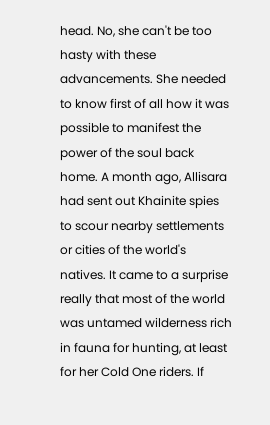head. No, she can't be too hasty with these advancements. She needed to know first of all how it was possible to manifest the power of the soul back home. A month ago, Allisara had sent out Khainite spies to scour nearby settlements or cities of the world's natives. It came to a surprise really that most of the world was untamed wilderness rich in fauna for hunting, at least for her Cold One riders. If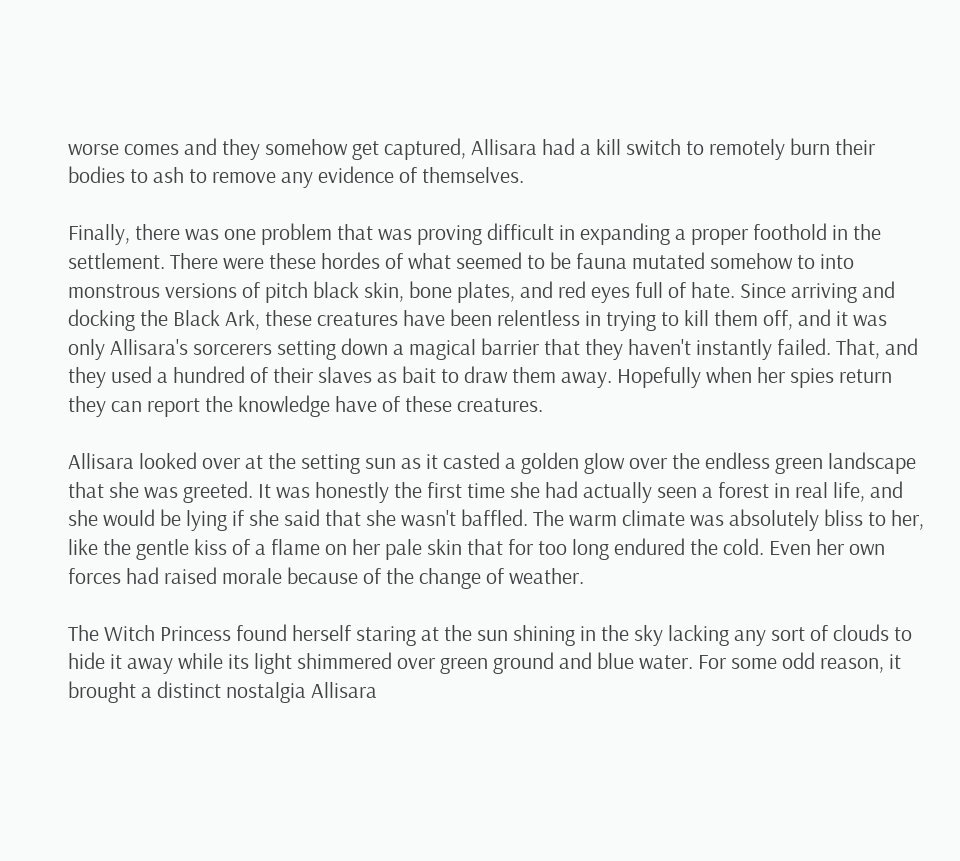worse comes and they somehow get captured, Allisara had a kill switch to remotely burn their bodies to ash to remove any evidence of themselves.

Finally, there was one problem that was proving difficult in expanding a proper foothold in the settlement. There were these hordes of what seemed to be fauna mutated somehow to into monstrous versions of pitch black skin, bone plates, and red eyes full of hate. Since arriving and docking the Black Ark, these creatures have been relentless in trying to kill them off, and it was only Allisara's sorcerers setting down a magical barrier that they haven't instantly failed. That, and they used a hundred of their slaves as bait to draw them away. Hopefully when her spies return they can report the knowledge have of these creatures.

Allisara looked over at the setting sun as it casted a golden glow over the endless green landscape that she was greeted. It was honestly the first time she had actually seen a forest in real life, and she would be lying if she said that she wasn't baffled. The warm climate was absolutely bliss to her, like the gentle kiss of a flame on her pale skin that for too long endured the cold. Even her own forces had raised morale because of the change of weather.

The Witch Princess found herself staring at the sun shining in the sky lacking any sort of clouds to hide it away while its light shimmered over green ground and blue water. For some odd reason, it brought a distinct nostalgia Allisara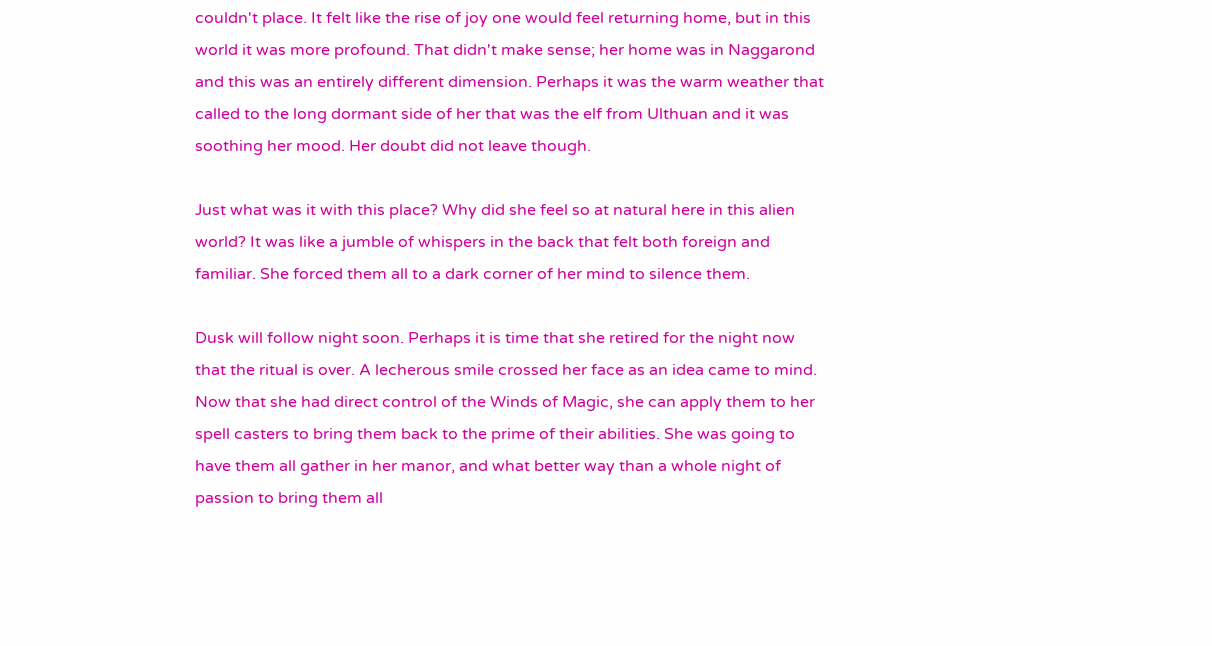couldn't place. It felt like the rise of joy one would feel returning home, but in this world it was more profound. That didn't make sense; her home was in Naggarond and this was an entirely different dimension. Perhaps it was the warm weather that called to the long dormant side of her that was the elf from Ulthuan and it was soothing her mood. Her doubt did not leave though.

Just what was it with this place? Why did she feel so at natural here in this alien world? It was like a jumble of whispers in the back that felt both foreign and familiar. She forced them all to a dark corner of her mind to silence them.

Dusk will follow night soon. Perhaps it is time that she retired for the night now that the ritual is over. A lecherous smile crossed her face as an idea came to mind. Now that she had direct control of the Winds of Magic, she can apply them to her spell casters to bring them back to the prime of their abilities. She was going to have them all gather in her manor, and what better way than a whole night of passion to bring them all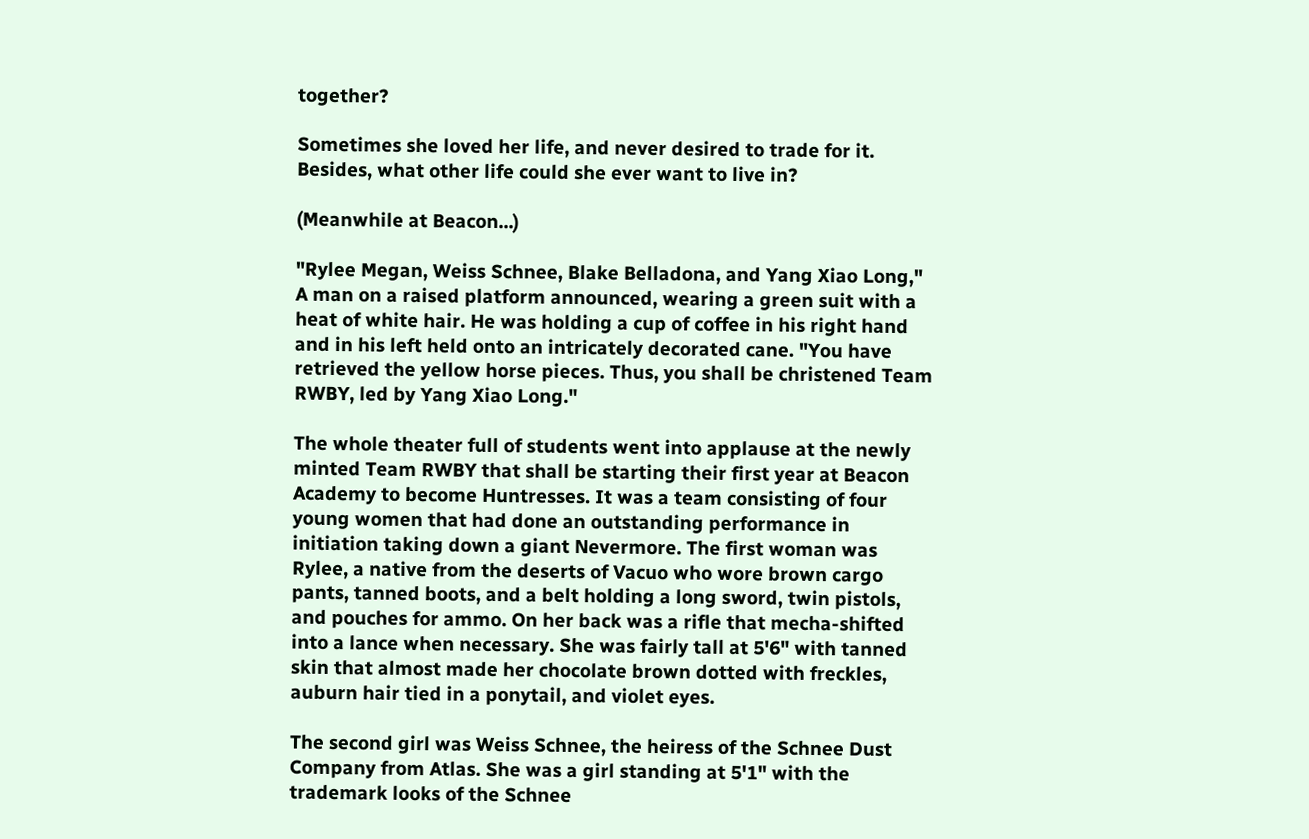together?

Sometimes she loved her life, and never desired to trade for it. Besides, what other life could she ever want to live in?

(Meanwhile at Beacon...)

"Rylee Megan, Weiss Schnee, Blake Belladona, and Yang Xiao Long," A man on a raised platform announced, wearing a green suit with a heat of white hair. He was holding a cup of coffee in his right hand and in his left held onto an intricately decorated cane. "You have retrieved the yellow horse pieces. Thus, you shall be christened Team RWBY, led by Yang Xiao Long."

The whole theater full of students went into applause at the newly minted Team RWBY that shall be starting their first year at Beacon Academy to become Huntresses. It was a team consisting of four young women that had done an outstanding performance in initiation taking down a giant Nevermore. The first woman was Rylee, a native from the deserts of Vacuo who wore brown cargo pants, tanned boots, and a belt holding a long sword, twin pistols, and pouches for ammo. On her back was a rifle that mecha-shifted into a lance when necessary. She was fairly tall at 5'6" with tanned skin that almost made her chocolate brown dotted with freckles, auburn hair tied in a ponytail, and violet eyes.

The second girl was Weiss Schnee, the heiress of the Schnee Dust Company from Atlas. She was a girl standing at 5'1" with the trademark looks of the Schnee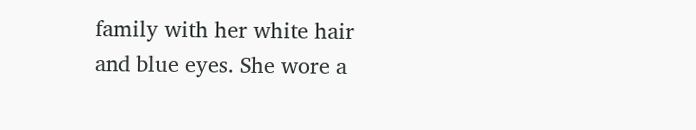family with her white hair and blue eyes. She wore a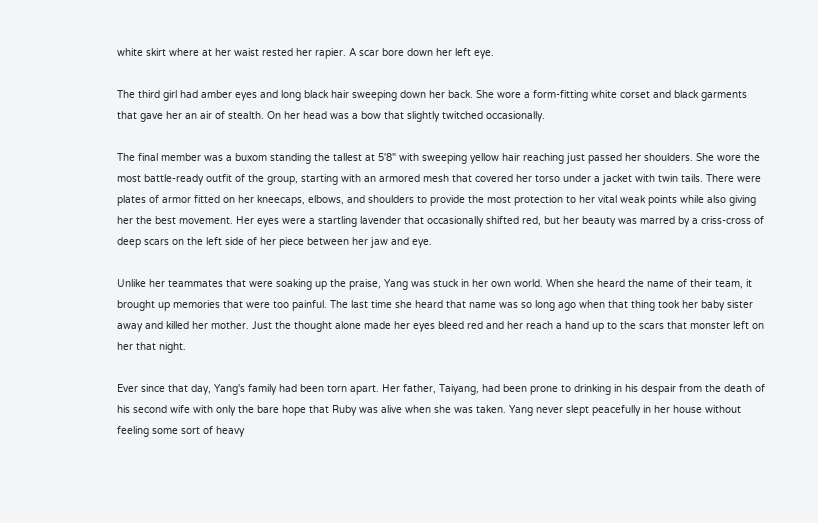white skirt where at her waist rested her rapier. A scar bore down her left eye.

The third girl had amber eyes and long black hair sweeping down her back. She wore a form-fitting white corset and black garments that gave her an air of stealth. On her head was a bow that slightly twitched occasionally.

The final member was a buxom standing the tallest at 5'8" with sweeping yellow hair reaching just passed her shoulders. She wore the most battle-ready outfit of the group, starting with an armored mesh that covered her torso under a jacket with twin tails. There were plates of armor fitted on her kneecaps, elbows, and shoulders to provide the most protection to her vital weak points while also giving her the best movement. Her eyes were a startling lavender that occasionally shifted red, but her beauty was marred by a criss-cross of deep scars on the left side of her piece between her jaw and eye.

Unlike her teammates that were soaking up the praise, Yang was stuck in her own world. When she heard the name of their team, it brought up memories that were too painful. The last time she heard that name was so long ago when that thing took her baby sister away and killed her mother. Just the thought alone made her eyes bleed red and her reach a hand up to the scars that monster left on her that night.

Ever since that day, Yang's family had been torn apart. Her father, Taiyang, had been prone to drinking in his despair from the death of his second wife with only the bare hope that Ruby was alive when she was taken. Yang never slept peacefully in her house without feeling some sort of heavy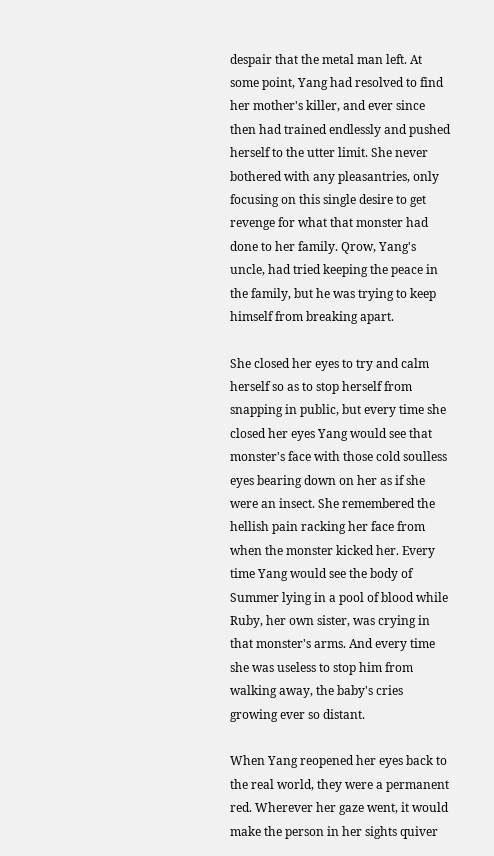despair that the metal man left. At some point, Yang had resolved to find her mother's killer, and ever since then had trained endlessly and pushed herself to the utter limit. She never bothered with any pleasantries, only focusing on this single desire to get revenge for what that monster had done to her family. Qrow, Yang's uncle, had tried keeping the peace in the family, but he was trying to keep himself from breaking apart.

She closed her eyes to try and calm herself so as to stop herself from snapping in public, but every time she closed her eyes Yang would see that monster's face with those cold soulless eyes bearing down on her as if she were an insect. She remembered the hellish pain racking her face from when the monster kicked her. Every time Yang would see the body of Summer lying in a pool of blood while Ruby, her own sister, was crying in that monster's arms. And every time she was useless to stop him from walking away, the baby's cries growing ever so distant.

When Yang reopened her eyes back to the real world, they were a permanent red. Wherever her gaze went, it would make the person in her sights quiver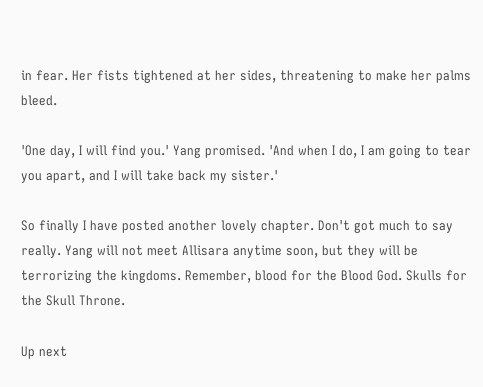in fear. Her fists tightened at her sides, threatening to make her palms bleed.

'One day, I will find you.' Yang promised. 'And when I do, I am going to tear you apart, and I will take back my sister.'

So finally I have posted another lovely chapter. Don't got much to say really. Yang will not meet Allisara anytime soon, but they will be terrorizing the kingdoms. Remember, blood for the Blood God. Skulls for the Skull Throne.

Up next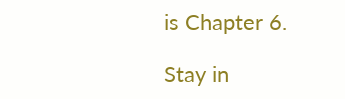is Chapter 6.

Stay in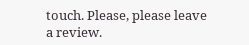touch. Please, please leave a review.